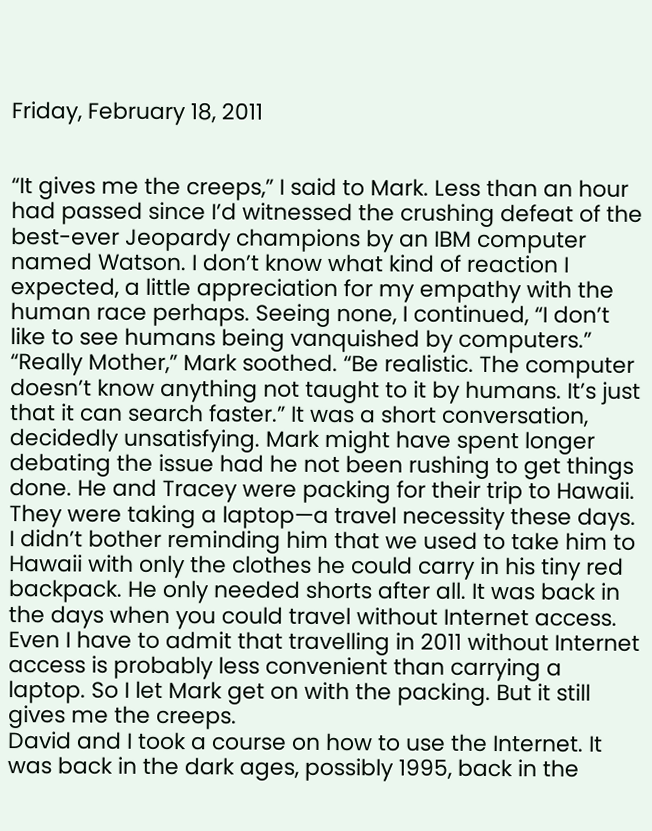Friday, February 18, 2011


“It gives me the creeps,” I said to Mark. Less than an hour had passed since I’d witnessed the crushing defeat of the best-ever Jeopardy champions by an IBM computer named Watson. I don’t know what kind of reaction I expected, a little appreciation for my empathy with the human race perhaps. Seeing none, I continued, “I don’t like to see humans being vanquished by computers.”
“Really Mother,” Mark soothed. “Be realistic. The computer doesn’t know anything not taught to it by humans. It’s just that it can search faster.” It was a short conversation, decidedly unsatisfying. Mark might have spent longer debating the issue had he not been rushing to get things done. He and Tracey were packing for their trip to Hawaii. They were taking a laptop—a travel necessity these days.
I didn’t bother reminding him that we used to take him to Hawaii with only the clothes he could carry in his tiny red backpack. He only needed shorts after all. It was back in the days when you could travel without Internet access. Even I have to admit that travelling in 2011 without Internet access is probably less convenient than carrying a laptop. So I let Mark get on with the packing. But it still gives me the creeps.
David and I took a course on how to use the Internet. It was back in the dark ages, possibly 1995, back in the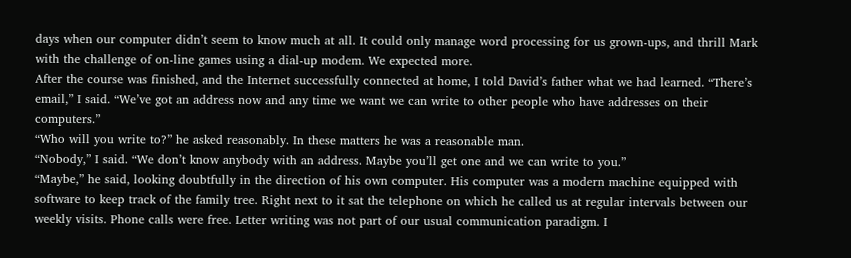days when our computer didn’t seem to know much at all. It could only manage word processing for us grown-ups, and thrill Mark with the challenge of on-line games using a dial-up modem. We expected more.
After the course was finished, and the Internet successfully connected at home, I told David’s father what we had learned. “There’s email,” I said. “We’ve got an address now and any time we want we can write to other people who have addresses on their computers.”
“Who will you write to?” he asked reasonably. In these matters he was a reasonable man.
“Nobody,” I said. “We don’t know anybody with an address. Maybe you’ll get one and we can write to you.”
“Maybe,” he said, looking doubtfully in the direction of his own computer. His computer was a modern machine equipped with software to keep track of the family tree. Right next to it sat the telephone on which he called us at regular intervals between our weekly visits. Phone calls were free. Letter writing was not part of our usual communication paradigm. I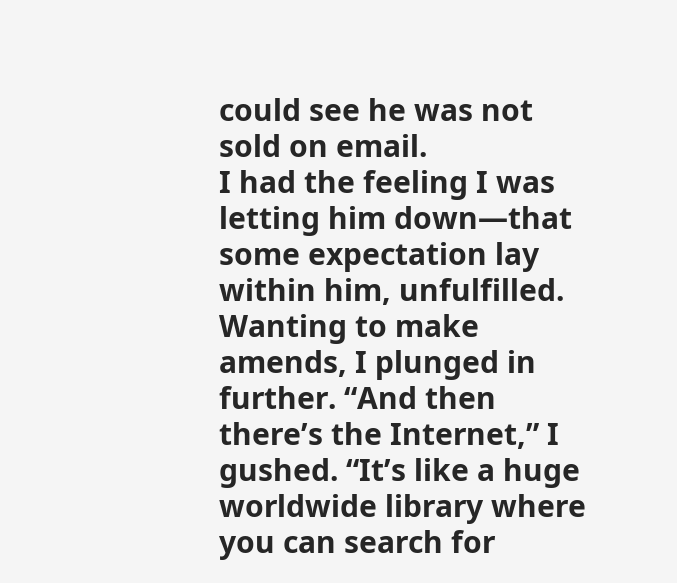could see he was not sold on email.
I had the feeling I was letting him down—that some expectation lay within him, unfulfilled. Wanting to make amends, I plunged in further. “And then there’s the Internet,” I gushed. “It’s like a huge worldwide library where you can search for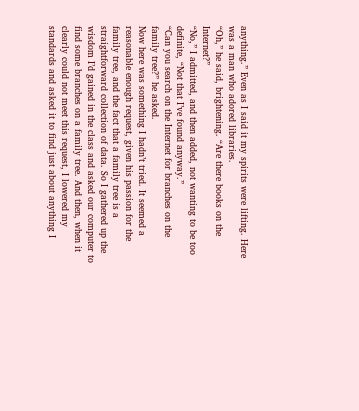anything.” Even as I said it my spirits were lifting. Here was a man who adored libraries.
“Oh,” he said, brightening. “Are there books on the Internet?”
“No,” I admitted, and then added, not wanting to be too definite, “Not that I’ve found anyway.”
“Can you search on the Internet for branches on the family tree?” he asked.
Now here was something I hadn’t tried. It seemed a reasonable enough request, given his passion for the family tree, and the fact that a family tree is a straightforward collection of data. So I gathered up the wisdom I’d gained in the class and asked our computer to find some branches on a family tree. And then, when it clearly could not meet this request, I lowered my standards and asked it to find just about anything I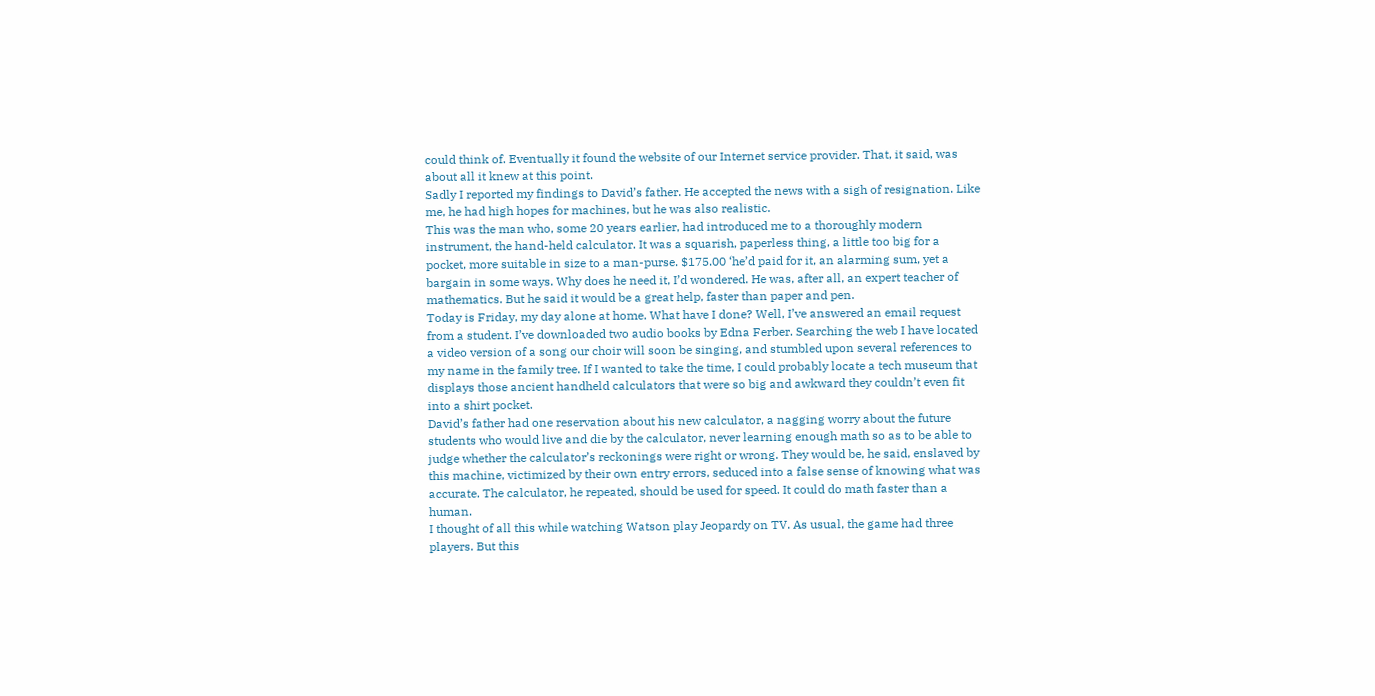could think of. Eventually it found the website of our Internet service provider. That, it said, was about all it knew at this point.
Sadly I reported my findings to David’s father. He accepted the news with a sigh of resignation. Like me, he had high hopes for machines, but he was also realistic.
This was the man who, some 20 years earlier, had introduced me to a thoroughly modern instrument, the hand-held calculator. It was a squarish, paperless thing, a little too big for a pocket, more suitable in size to a man-purse. $175.00 ‘he’d paid for it, an alarming sum, yet a bargain in some ways. Why does he need it, I’d wondered. He was, after all, an expert teacher of mathematics. But he said it would be a great help, faster than paper and pen.
Today is Friday, my day alone at home. What have I done? Well, I’ve answered an email request from a student. I’ve downloaded two audio books by Edna Ferber. Searching the web I have located a video version of a song our choir will soon be singing, and stumbled upon several references to my name in the family tree. If I wanted to take the time, I could probably locate a tech museum that displays those ancient handheld calculators that were so big and awkward they couldn’t even fit into a shirt pocket.
David’s father had one reservation about his new calculator, a nagging worry about the future students who would live and die by the calculator, never learning enough math so as to be able to judge whether the calculator’s reckonings were right or wrong. They would be, he said, enslaved by this machine, victimized by their own entry errors, seduced into a false sense of knowing what was accurate. The calculator, he repeated, should be used for speed. It could do math faster than a human.
I thought of all this while watching Watson play Jeopardy on TV. As usual, the game had three players. But this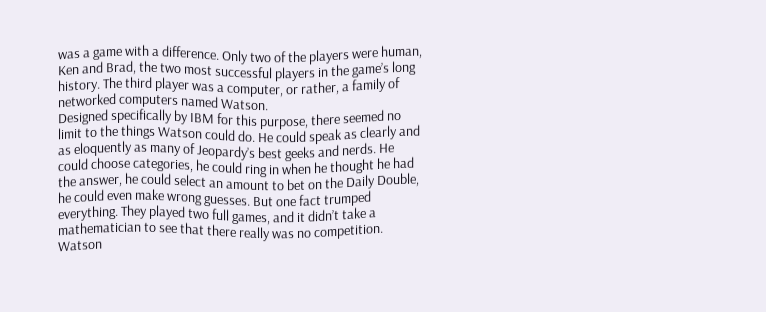was a game with a difference. Only two of the players were human, Ken and Brad, the two most successful players in the game’s long history. The third player was a computer, or rather, a family of networked computers named Watson.
Designed specifically by IBM for this purpose, there seemed no limit to the things Watson could do. He could speak as clearly and as eloquently as many of Jeopardy’s best geeks and nerds. He could choose categories, he could ring in when he thought he had the answer, he could select an amount to bet on the Daily Double, he could even make wrong guesses. But one fact trumped everything. They played two full games, and it didn’t take a mathematician to see that there really was no competition. Watson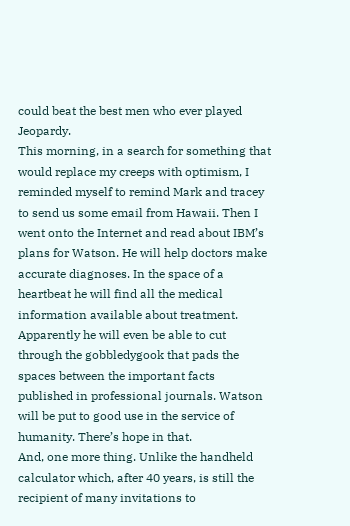could beat the best men who ever played Jeopardy.
This morning, in a search for something that would replace my creeps with optimism, I reminded myself to remind Mark and tracey to send us some email from Hawaii. Then I went onto the Internet and read about IBM’s plans for Watson. He will help doctors make accurate diagnoses. In the space of a heartbeat he will find all the medical information available about treatment. Apparently he will even be able to cut through the gobbledygook that pads the spaces between the important facts published in professional journals. Watson will be put to good use in the service of humanity. There’s hope in that.
And, one more thing. Unlike the handheld calculator which, after 40 years, is still the recipient of many invitations to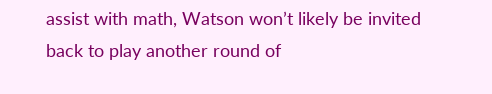assist with math, Watson won’t likely be invited back to play another round of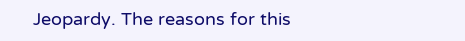Jeopardy. The reasons for this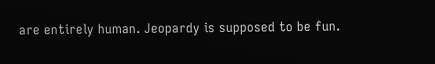are entirely human. Jeopardy is supposed to be fun.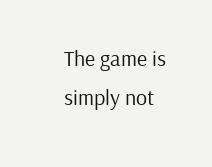The game is simply not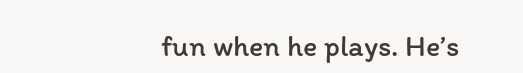fun when he plays. He’s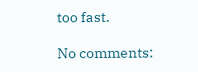too fast.

No comments: